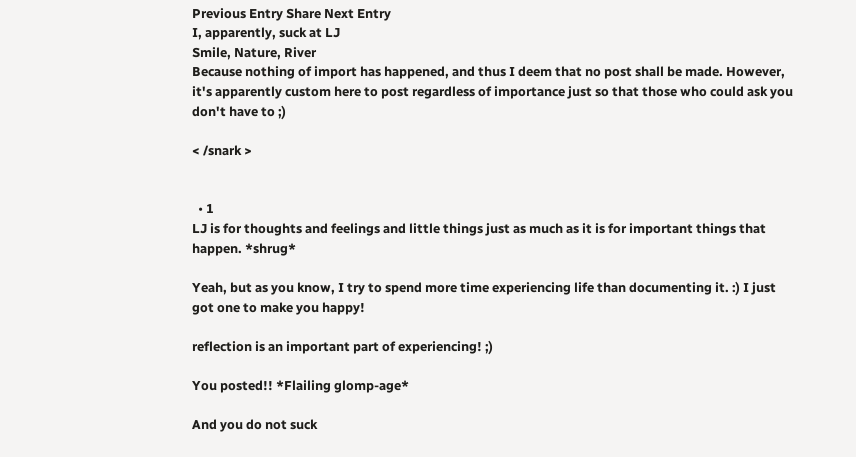Previous Entry Share Next Entry
I, apparently, suck at LJ
Smile, Nature, River
Because nothing of import has happened, and thus I deem that no post shall be made. However, it's apparently custom here to post regardless of importance just so that those who could ask you don't have to ;)

< /snark >


  • 1
LJ is for thoughts and feelings and little things just as much as it is for important things that happen. *shrug*

Yeah, but as you know, I try to spend more time experiencing life than documenting it. :) I just got one to make you happy!

reflection is an important part of experiencing! ;)

You posted!! *Flailing glomp-age*

And you do not suck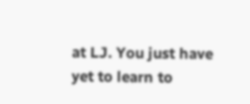at LJ. You just have yet to learn to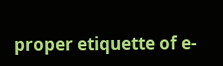proper etiquette of e-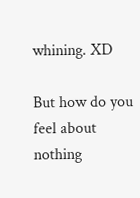whining. XD

But how do you feel about nothing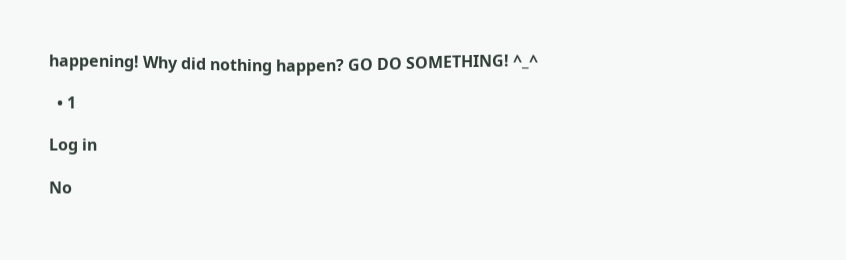happening! Why did nothing happen? GO DO SOMETHING! ^_^

  • 1

Log in

No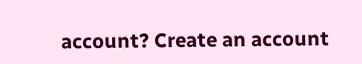account? Create an account